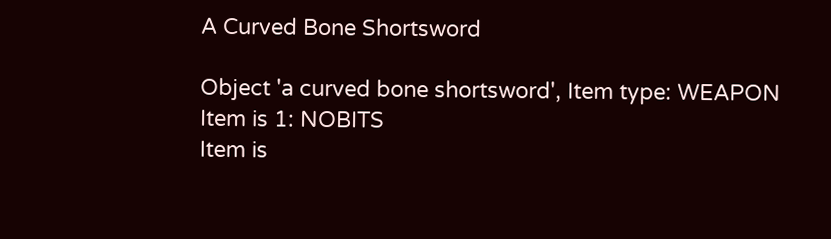A Curved Bone Shortsword

Object 'a curved bone shortsword', Item type: WEAPON
Item is 1: NOBITS
Item is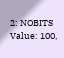2: NOBITS
Value: 100,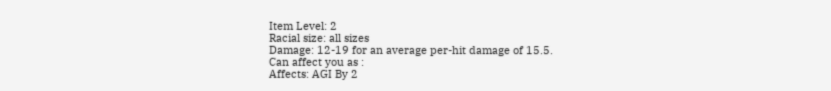Item Level: 2
Racial size: all sizes
Damage: 12-19 for an average per-hit damage of 15.5.
Can affect you as :
Affects: AGI By 2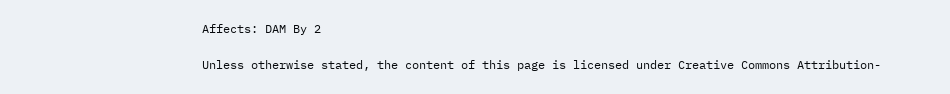Affects: DAM By 2

Unless otherwise stated, the content of this page is licensed under Creative Commons Attribution-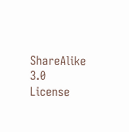ShareAlike 3.0 License